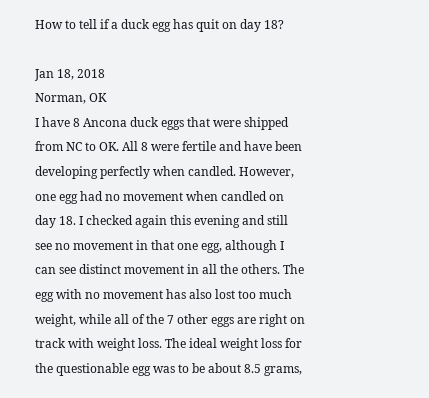How to tell if a duck egg has quit on day 18?

Jan 18, 2018
Norman, OK
I have 8 Ancona duck eggs that were shipped from NC to OK. All 8 were fertile and have been developing perfectly when candled. However, one egg had no movement when candled on day 18. I checked again this evening and still see no movement in that one egg, although I can see distinct movement in all the others. The egg with no movement has also lost too much weight, while all of the 7 other eggs are right on track with weight loss. The ideal weight loss for the questionable egg was to be about 8.5 grams,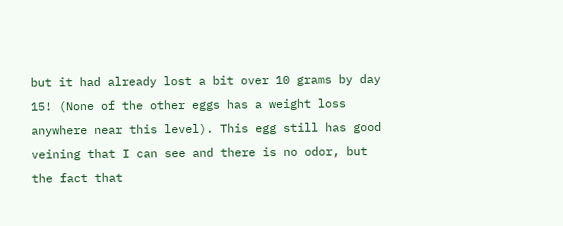but it had already lost a bit over 10 grams by day 15! (None of the other eggs has a weight loss anywhere near this level). This egg still has good veining that I can see and there is no odor, but the fact that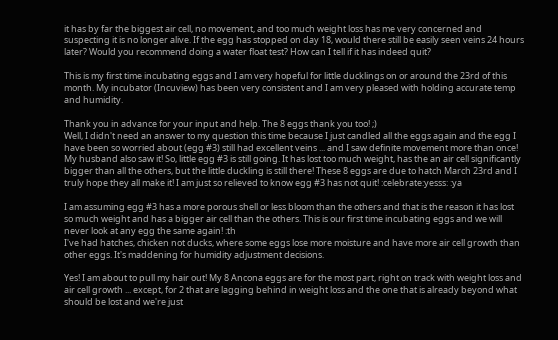it has by far the biggest air cell, no movement, and too much weight loss has me very concerned and suspecting it is no longer alive. If the egg has stopped on day 18, would there still be easily seen veins 24 hours later? Would you recommend doing a water float test? How can I tell if it has indeed quit?

This is my first time incubating eggs and I am very hopeful for little ducklings on or around the 23rd of this month. My incubator (Incuview) has been very consistent and I am very pleased with holding accurate temp and humidity.

Thank you in advance for your input and help. The 8 eggs thank you too! ;)
Well, I didn't need an answer to my question this time because I just candled all the eggs again and the egg I have been so worried about (egg #3) still had excellent veins ... and I saw definite movement more than once! My husband also saw it! So, little egg #3 is still going. It has lost too much weight, has the an air cell significantly bigger than all the others, but the little duckling is still there! These 8 eggs are due to hatch March 23rd and I truly hope they all make it! I am just so relieved to know egg #3 has not quit! :celebrate:yesss: :ya

I am assuming egg #3 has a more porous shell or less bloom than the others and that is the reason it has lost so much weight and has a bigger air cell than the others. This is our first time incubating eggs and we will never look at any egg the same again! :th
I've had hatches, chicken not ducks, where some eggs lose more moisture and have more air cell growth than other eggs. It's maddening for humidity adjustment decisions.

Yes! I am about to pull my hair out! My 8 Ancona eggs are for the most part, right on track with weight loss and air cell growth ... except, for 2 that are lagging behind in weight loss and the one that is already beyond what should be lost and we're just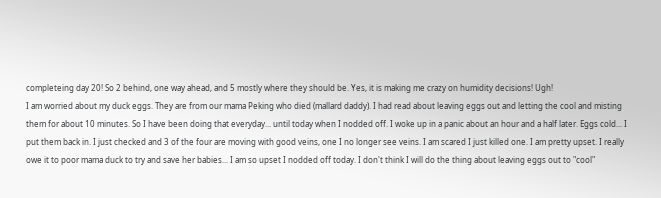completeing day 20! So 2 behind, one way ahead, and 5 mostly where they should be. Yes, it is making me crazy on humidity decisions! Ugh!
I am worried about my duck eggs. They are from our mama Peking who died (mallard daddy). I had read about leaving eggs out and letting the cool and misting them for about 10 minutes. So I have been doing that everyday... until today when I nodded off. I woke up in a panic about an hour and a half later. Eggs cold... I put them back in. I just checked and 3 of the four are moving with good veins, one I no longer see veins. I am scared I just killed one. I am pretty upset. I really owe it to poor mama duck to try and save her babies... I am so upset I nodded off today. I don't think I will do the thing about leaving eggs out to "cool"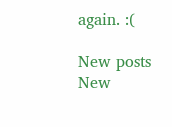again. :(

New posts New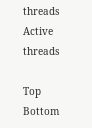threads Active threads

Top Bottom